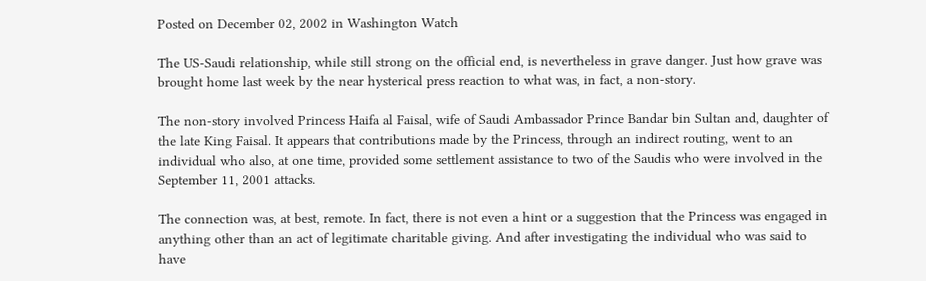Posted on December 02, 2002 in Washington Watch

The US-Saudi relationship, while still strong on the official end, is nevertheless in grave danger. Just how grave was brought home last week by the near hysterical press reaction to what was, in fact, a non-story.

The non-story involved Princess Haifa al Faisal, wife of Saudi Ambassador Prince Bandar bin Sultan and, daughter of the late King Faisal. It appears that contributions made by the Princess, through an indirect routing, went to an individual who also, at one time, provided some settlement assistance to two of the Saudis who were involved in the September 11, 2001 attacks.

The connection was, at best, remote. In fact, there is not even a hint or a suggestion that the Princess was engaged in anything other than an act of legitimate charitable giving. And after investigating the individual who was said to have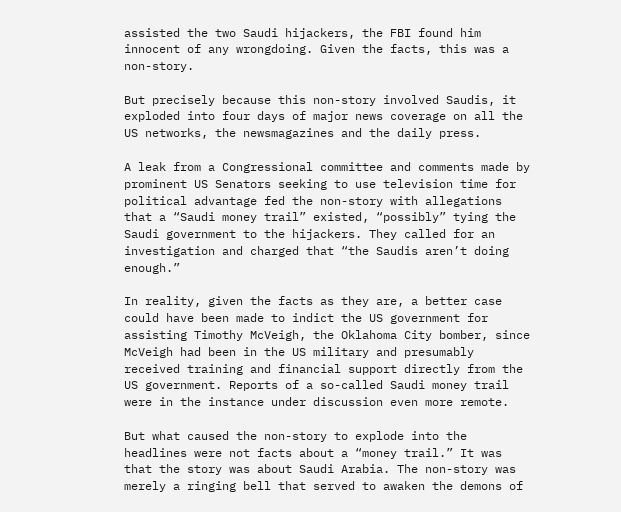assisted the two Saudi hijackers, the FBI found him innocent of any wrongdoing. Given the facts, this was a non-story.

But precisely because this non-story involved Saudis, it exploded into four days of major news coverage on all the US networks, the newsmagazines and the daily press.

A leak from a Congressional committee and comments made by prominent US Senators seeking to use television time for political advantage fed the non-story with allegations that a “Saudi money trail” existed, “possibly” tying the Saudi government to the hijackers. They called for an investigation and charged that “the Saudis aren’t doing enough.”

In reality, given the facts as they are, a better case could have been made to indict the US government for assisting Timothy McVeigh, the Oklahoma City bomber, since McVeigh had been in the US military and presumably received training and financial support directly from the US government. Reports of a so-called Saudi money trail were in the instance under discussion even more remote.

But what caused the non-story to explode into the headlines were not facts about a “money trail.” It was that the story was about Saudi Arabia. The non-story was merely a ringing bell that served to awaken the demons of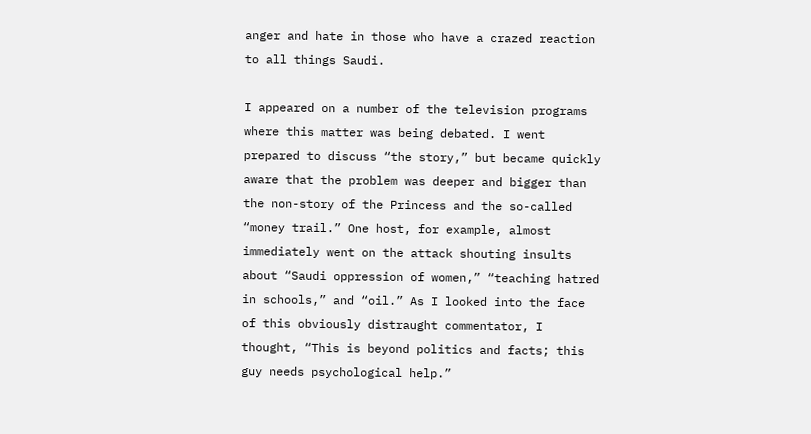anger and hate in those who have a crazed reaction to all things Saudi.

I appeared on a number of the television programs where this matter was being debated. I went prepared to discuss “the story,” but became quickly aware that the problem was deeper and bigger than the non-story of the Princess and the so-called “money trail.” One host, for example, almost immediately went on the attack shouting insults about “Saudi oppression of women,” “teaching hatred in schools,” and “oil.” As I looked into the face of this obviously distraught commentator, I thought, “This is beyond politics and facts; this guy needs psychological help.”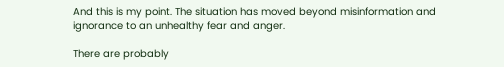And this is my point. The situation has moved beyond misinformation and ignorance to an unhealthy fear and anger.

There are probably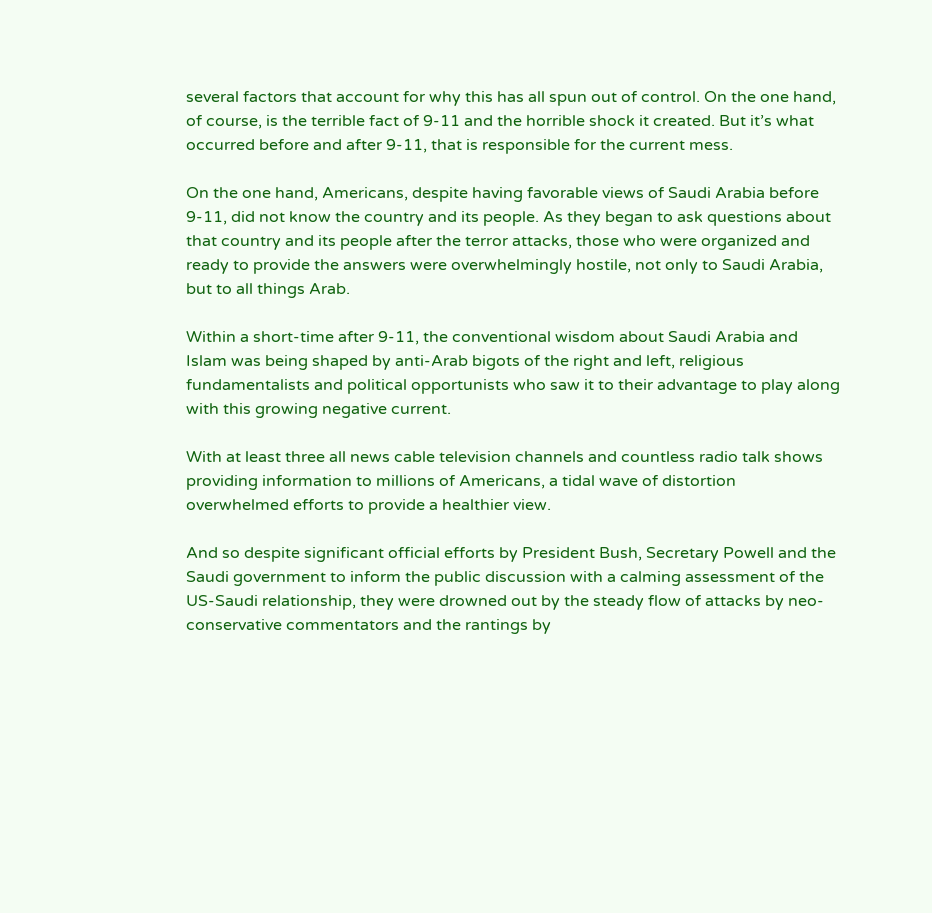several factors that account for why this has all spun out of control. On the one hand, of course, is the terrible fact of 9-11 and the horrible shock it created. But it’s what occurred before and after 9-11, that is responsible for the current mess.

On the one hand, Americans, despite having favorable views of Saudi Arabia before 9-11, did not know the country and its people. As they began to ask questions about that country and its people after the terror attacks, those who were organized and ready to provide the answers were overwhelmingly hostile, not only to Saudi Arabia, but to all things Arab.

Within a short-time after 9-11, the conventional wisdom about Saudi Arabia and Islam was being shaped by anti-Arab bigots of the right and left, religious fundamentalists and political opportunists who saw it to their advantage to play along with this growing negative current.

With at least three all news cable television channels and countless radio talk shows providing information to millions of Americans, a tidal wave of distortion overwhelmed efforts to provide a healthier view.

And so despite significant official efforts by President Bush, Secretary Powell and the Saudi government to inform the public discussion with a calming assessment of the US-Saudi relationship, they were drowned out by the steady flow of attacks by neo-conservative commentators and the rantings by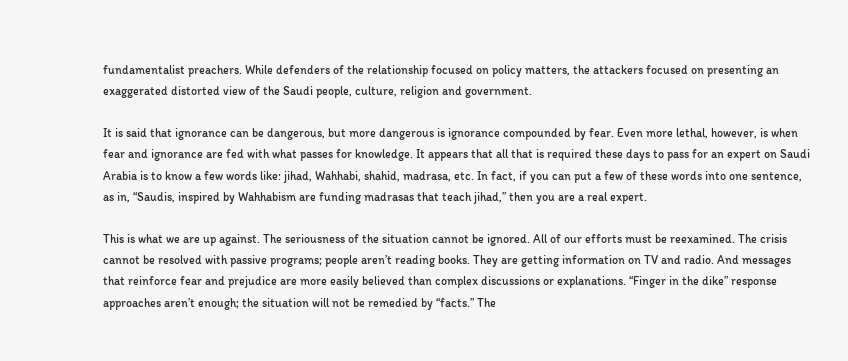fundamentalist preachers. While defenders of the relationship focused on policy matters, the attackers focused on presenting an exaggerated distorted view of the Saudi people, culture, religion and government.

It is said that ignorance can be dangerous, but more dangerous is ignorance compounded by fear. Even more lethal, however, is when fear and ignorance are fed with what passes for knowledge. It appears that all that is required these days to pass for an expert on Saudi Arabia is to know a few words like: jihad, Wahhabi, shahid, madrasa, etc. In fact, if you can put a few of these words into one sentence, as in, “Saudis, inspired by Wahhabism are funding madrasas that teach jihad,” then you are a real expert.

This is what we are up against. The seriousness of the situation cannot be ignored. All of our efforts must be reexamined. The crisis cannot be resolved with passive programs; people aren’t reading books. They are getting information on TV and radio. And messages that reinforce fear and prejudice are more easily believed than complex discussions or explanations. “Finger in the dike” response approaches aren’t enough; the situation will not be remedied by “facts.” The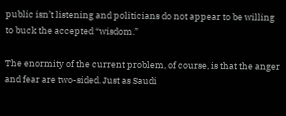public isn’t listening and politicians do not appear to be willing to buck the accepted “wisdom.”

The enormity of the current problem, of course, is that the anger and fear are two-sided. Just as Saudi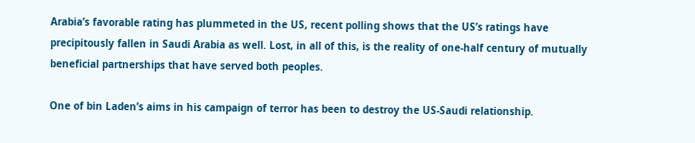Arabia’s favorable rating has plummeted in the US, recent polling shows that the US’s ratings have precipitously fallen in Saudi Arabia as well. Lost, in all of this, is the reality of one-half century of mutually beneficial partnerships that have served both peoples.

One of bin Laden’s aims in his campaign of terror has been to destroy the US-Saudi relationship.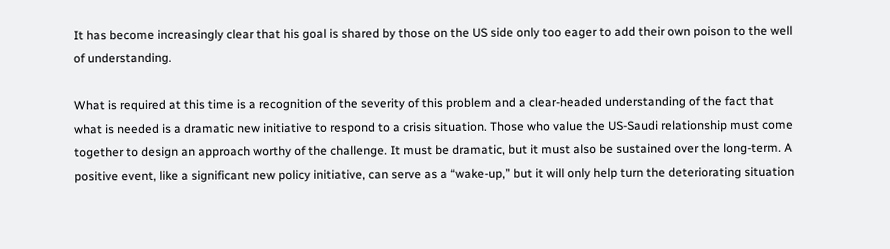It has become increasingly clear that his goal is shared by those on the US side only too eager to add their own poison to the well of understanding.

What is required at this time is a recognition of the severity of this problem and a clear-headed understanding of the fact that what is needed is a dramatic new initiative to respond to a crisis situation. Those who value the US-Saudi relationship must come together to design an approach worthy of the challenge. It must be dramatic, but it must also be sustained over the long-term. A positive event, like a significant new policy initiative, can serve as a “wake-up,” but it will only help turn the deteriorating situation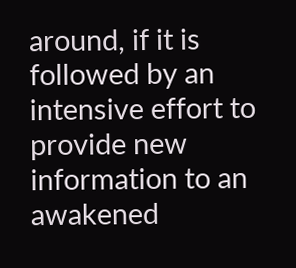around, if it is followed by an intensive effort to provide new information to an awakened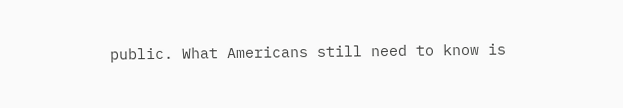public. What Americans still need to know is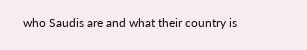who Saudis are and what their country is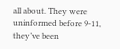all about. They were uninformed before 9-11, they’ve been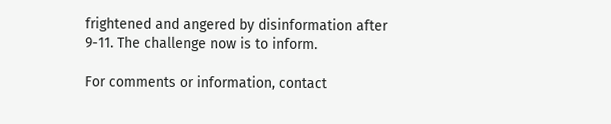frightened and angered by disinformation after 9-11. The challenge now is to inform.

For comments or information, contact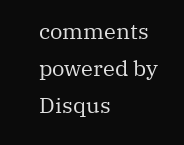comments powered by Disqus